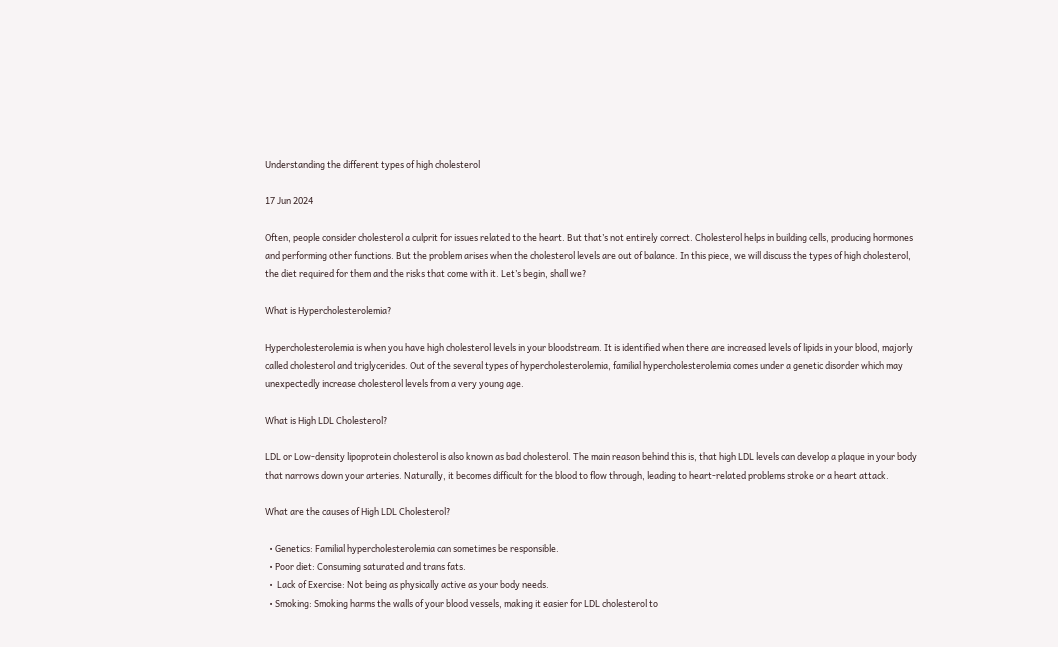Understanding the different types of high cholesterol

17 Jun 2024

Often, people consider cholesterol a culprit for issues related to the heart. But that’s not entirely correct. Cholesterol helps in building cells, producing hormones and performing other functions. But the problem arises when the cholesterol levels are out of balance. In this piece, we will discuss the types of high cholesterol, the diet required for them and the risks that come with it. Let’s begin, shall we?

What is Hypercholesterolemia?

Hypercholesterolemia is when you have high cholesterol levels in your bloodstream. It is identified when there are increased levels of lipids in your blood, majorly called cholesterol and triglycerides. Out of the several types of hypercholesterolemia, familial hypercholesterolemia comes under a genetic disorder which may unexpectedly increase cholesterol levels from a very young age.

What is High LDL Cholesterol?

LDL or Low-density lipoprotein cholesterol is also known as bad cholesterol. The main reason behind this is, that high LDL levels can develop a plaque in your body that narrows down your arteries. Naturally, it becomes difficult for the blood to flow through, leading to heart-related problems stroke or a heart attack.

What are the causes of High LDL Cholesterol?

  • Genetics: Familial hypercholesterolemia can sometimes be responsible.
  • Poor diet: Consuming saturated and trans fats.
  •  Lack of Exercise: Not being as physically active as your body needs.
  • Smoking: Smoking harms the walls of your blood vessels, making it easier for LDL cholesterol to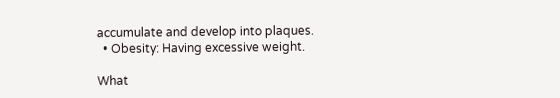accumulate and develop into plaques.
  • Obesity: Having excessive weight.

What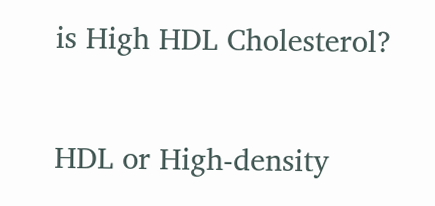is High HDL Cholesterol?

HDL or High-density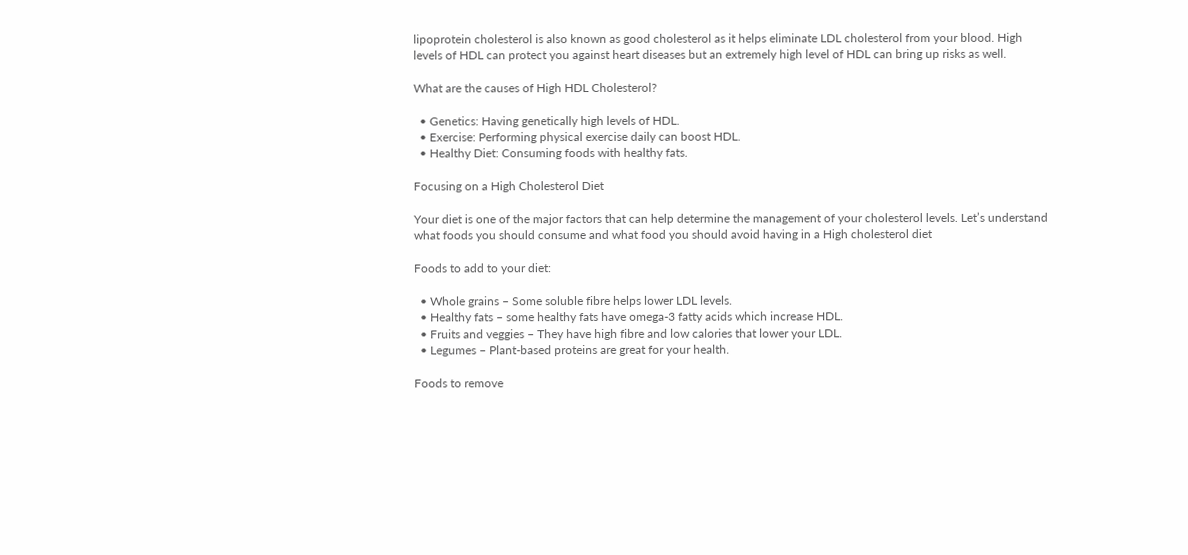lipoprotein cholesterol is also known as good cholesterol as it helps eliminate LDL cholesterol from your blood. High levels of HDL can protect you against heart diseases but an extremely high level of HDL can bring up risks as well.

What are the causes of High HDL Cholesterol?

  • Genetics: Having genetically high levels of HDL.
  • Exercise: Performing physical exercise daily can boost HDL.
  • Healthy Diet: Consuming foods with healthy fats.

Focusing on a High Cholesterol Diet

Your diet is one of the major factors that can help determine the management of your cholesterol levels. Let’s understand what foods you should consume and what food you should avoid having in a High cholesterol diet

Foods to add to your diet:

  • Whole grains – Some soluble fibre helps lower LDL levels.
  • Healthy fats – some healthy fats have omega-3 fatty acids which increase HDL.
  • Fruits and veggies – They have high fibre and low calories that lower your LDL.
  • Legumes – Plant-based proteins are great for your health.

Foods to remove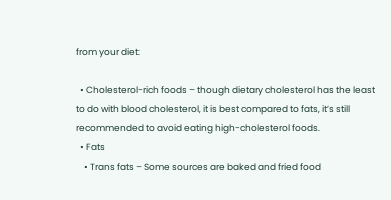from your diet:

  • Cholesterol-rich foods – though dietary cholesterol has the least to do with blood cholesterol, it is best compared to fats, it’s still recommended to avoid eating high-cholesterol foods.
  • Fats
    • Trans fats – Some sources are baked and fried food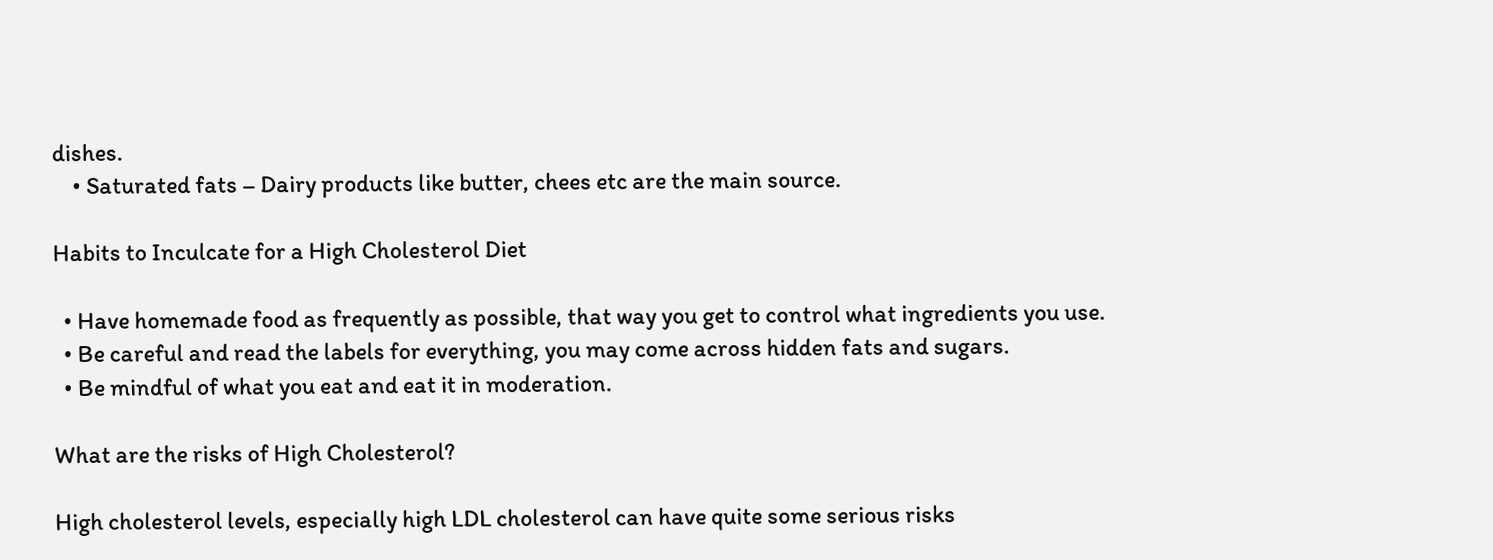dishes.
    • Saturated fats – Dairy products like butter, chees etc are the main source.

Habits to Inculcate for a High Cholesterol Diet

  • Have homemade food as frequently as possible, that way you get to control what ingredients you use.
  • Be careful and read the labels for everything, you may come across hidden fats and sugars.
  • Be mindful of what you eat and eat it in moderation.

What are the risks of High Cholesterol?

High cholesterol levels, especially high LDL cholesterol can have quite some serious risks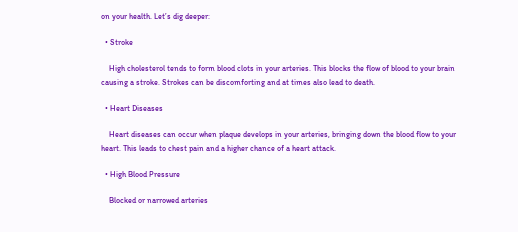on your health. Let’s dig deeper:

  • Stroke

    High cholesterol tends to form blood clots in your arteries. This blocks the flow of blood to your brain causing a stroke. Strokes can be discomforting and at times also lead to death.

  • Heart Diseases

    Heart diseases can occur when plaque develops in your arteries, bringing down the blood flow to your heart. This leads to chest pain and a higher chance of a heart attack.

  • High Blood Pressure

    Blocked or narrowed arteries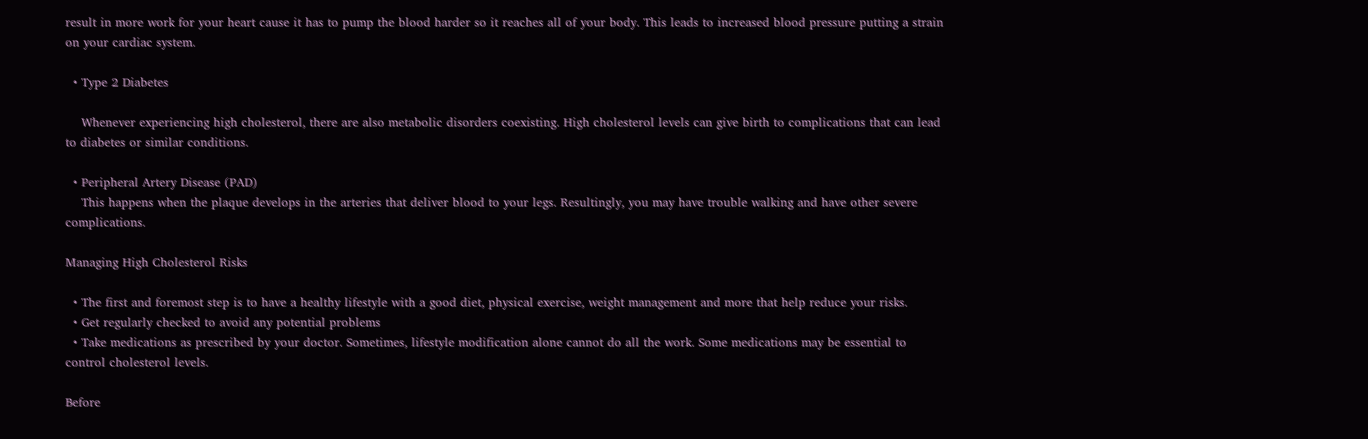result in more work for your heart cause it has to pump the blood harder so it reaches all of your body. This leads to increased blood pressure putting a strain on your cardiac system.

  • Type 2 Diabetes

    Whenever experiencing high cholesterol, there are also metabolic disorders coexisting. High cholesterol levels can give birth to complications that can lead to diabetes or similar conditions.

  • Peripheral Artery Disease (PAD)
    This happens when the plaque develops in the arteries that deliver blood to your legs. Resultingly, you may have trouble walking and have other severe complications.

Managing High Cholesterol Risks

  • The first and foremost step is to have a healthy lifestyle with a good diet, physical exercise, weight management and more that help reduce your risks.
  • Get regularly checked to avoid any potential problems
  • Take medications as prescribed by your doctor. Sometimes, lifestyle modification alone cannot do all the work. Some medications may be essential to control cholesterol levels.

Before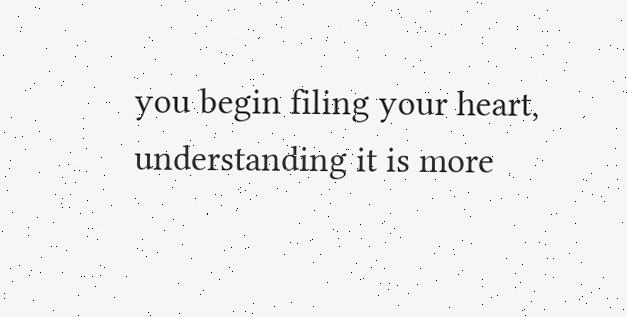you begin filing your heart, understanding it is more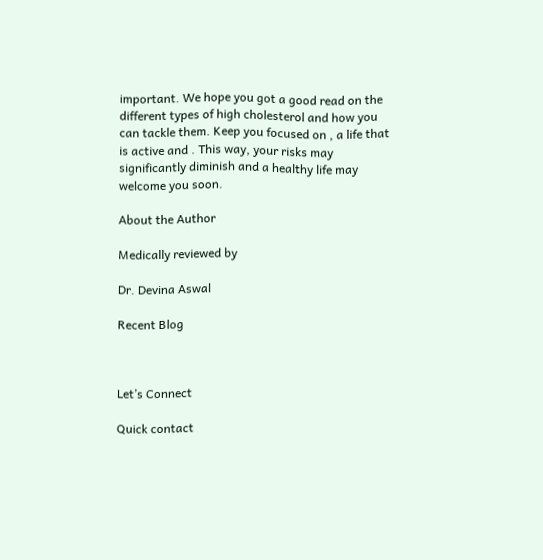important. We hope you got a good read on the different types of high cholesterol and how you can tackle them. Keep you focused on , a life that is active and . This way, your risks may significantly diminish and a healthy life may welcome you soon.

About the Author

Medically reviewed by

Dr. Devina Aswal

Recent Blog



Let’s Connect

Quick contact